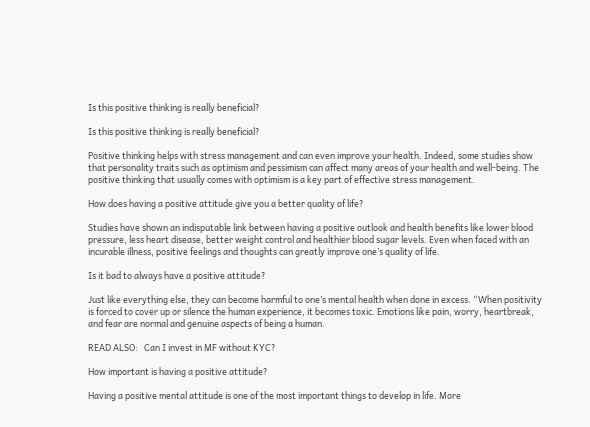Is this positive thinking is really beneficial?

Is this positive thinking is really beneficial?

Positive thinking helps with stress management and can even improve your health. Indeed, some studies show that personality traits such as optimism and pessimism can affect many areas of your health and well-being. The positive thinking that usually comes with optimism is a key part of effective stress management.

How does having a positive attitude give you a better quality of life?

Studies have shown an indisputable link between having a positive outlook and health benefits like lower blood pressure, less heart disease, better weight control and healthier blood sugar levels. Even when faced with an incurable illness, positive feelings and thoughts can greatly improve one’s quality of life.

Is it bad to always have a positive attitude?

Just like everything else, they can become harmful to one’s mental health when done in excess. “When positivity is forced to cover up or silence the human experience, it becomes toxic. Emotions like pain, worry, heartbreak, and fear are normal and genuine aspects of being a human.

READ ALSO:   Can I invest in MF without KYC?

How important is having a positive attitude?

Having a positive mental attitude is one of the most important things to develop in life. More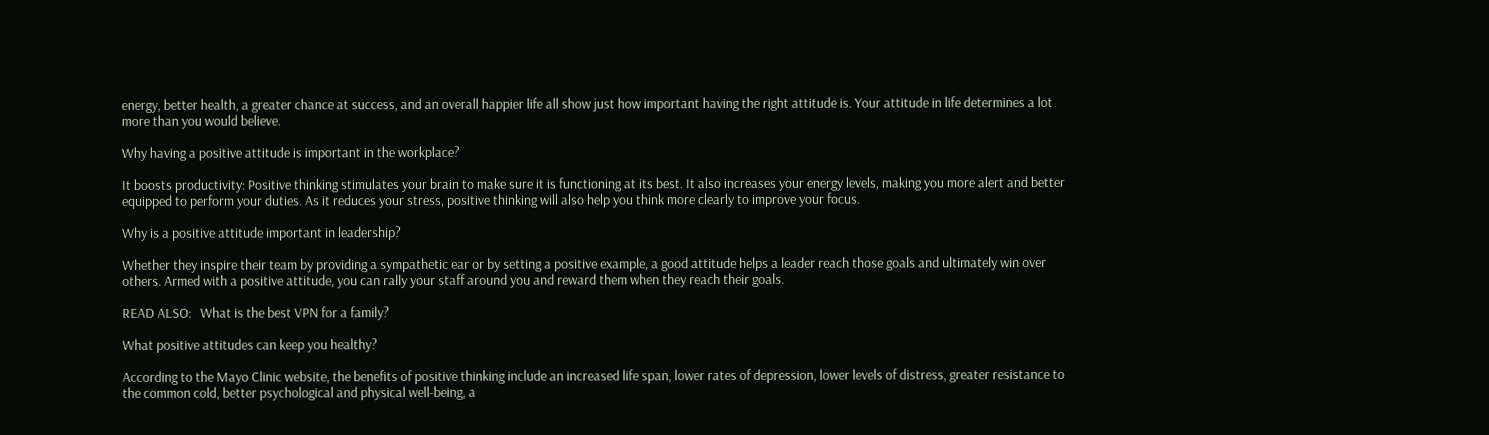energy, better health, a greater chance at success, and an overall happier life all show just how important having the right attitude is. Your attitude in life determines a lot more than you would believe.

Why having a positive attitude is important in the workplace?

It boosts productivity: Positive thinking stimulates your brain to make sure it is functioning at its best. It also increases your energy levels, making you more alert and better equipped to perform your duties. As it reduces your stress, positive thinking will also help you think more clearly to improve your focus.

Why is a positive attitude important in leadership?

Whether they inspire their team by providing a sympathetic ear or by setting a positive example, a good attitude helps a leader reach those goals and ultimately win over others. Armed with a positive attitude, you can rally your staff around you and reward them when they reach their goals.

READ ALSO:   What is the best VPN for a family?

What positive attitudes can keep you healthy?

According to the Mayo Clinic website, the benefits of positive thinking include an increased life span, lower rates of depression, lower levels of distress, greater resistance to the common cold, better psychological and physical well-being, a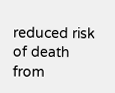reduced risk of death from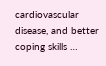cardiovascular disease, and better coping skills …